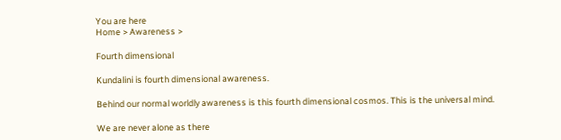You are here
Home > Awareness >

Fourth dimensional

Kundalini is fourth dimensional awareness.

Behind our normal worldly awareness is this fourth dimensional cosmos. This is the universal mind.

We are never alone as there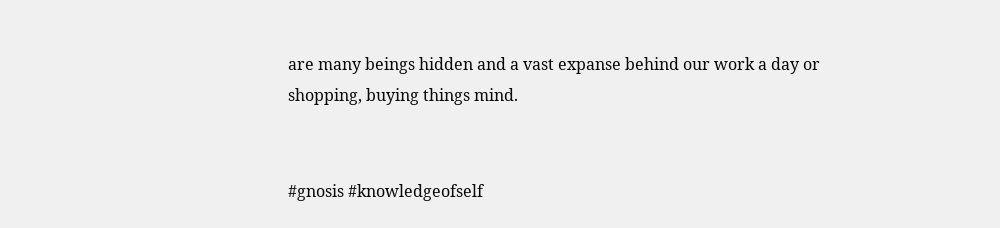are many beings hidden and a vast expanse behind our work a day or shopping, buying things mind.


#gnosis #knowledgeofself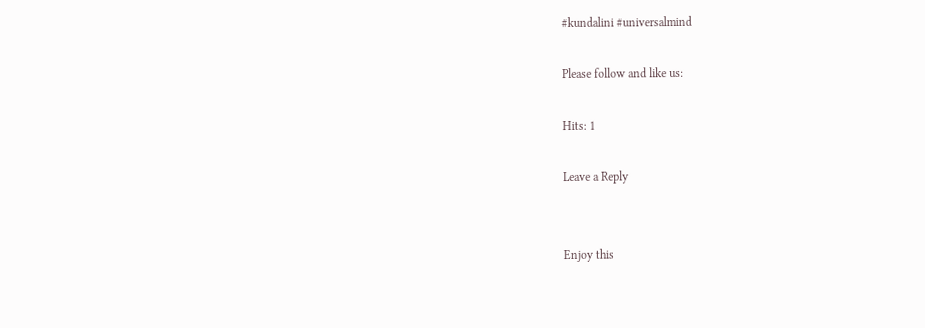#kundalini #universalmind

Please follow and like us:

Hits: 1

Leave a Reply


Enjoy this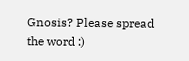Gnosis? Please spread the word :)